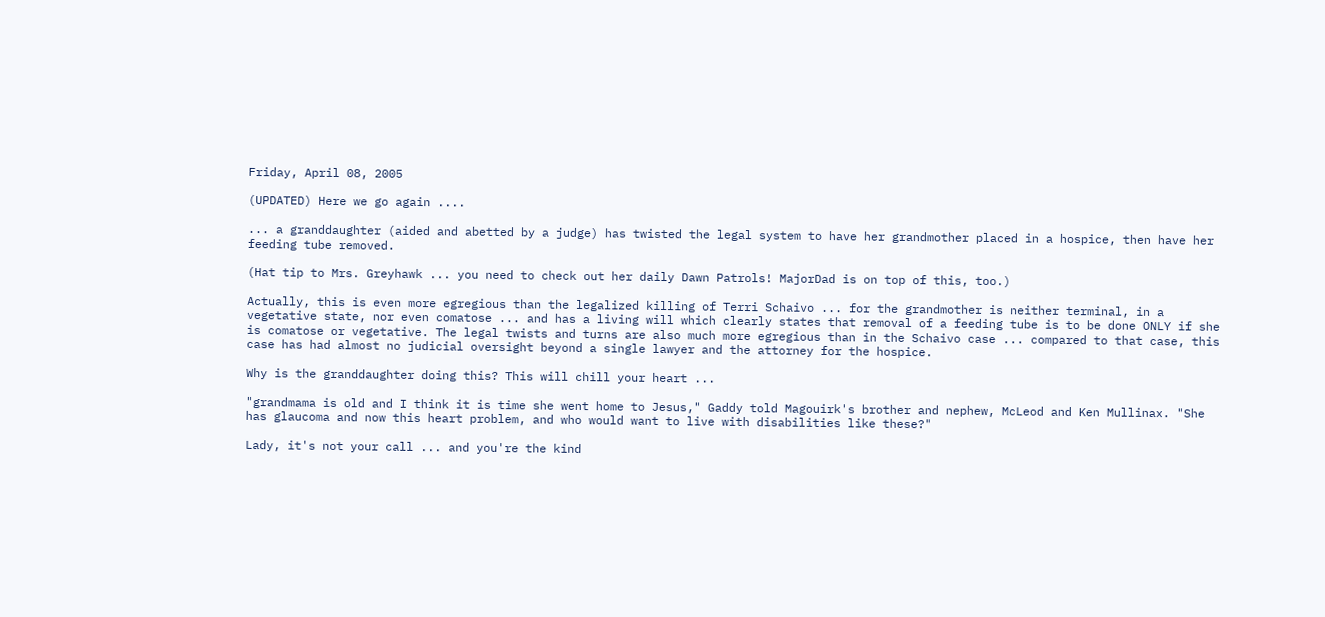Friday, April 08, 2005

(UPDATED) Here we go again ....

... a granddaughter (aided and abetted by a judge) has twisted the legal system to have her grandmother placed in a hospice, then have her feeding tube removed.

(Hat tip to Mrs. Greyhawk ... you need to check out her daily Dawn Patrols! MajorDad is on top of this, too.)

Actually, this is even more egregious than the legalized killing of Terri Schaivo ... for the grandmother is neither terminal, in a vegetative state, nor even comatose ... and has a living will which clearly states that removal of a feeding tube is to be done ONLY if she is comatose or vegetative. The legal twists and turns are also much more egregious than in the Schaivo case ... compared to that case, this case has had almost no judicial oversight beyond a single lawyer and the attorney for the hospice.

Why is the granddaughter doing this? This will chill your heart ...

"grandmama is old and I think it is time she went home to Jesus," Gaddy told Magouirk's brother and nephew, McLeod and Ken Mullinax. "She has glaucoma and now this heart problem, and who would want to live with disabilities like these?"

Lady, it's not your call ... and you're the kind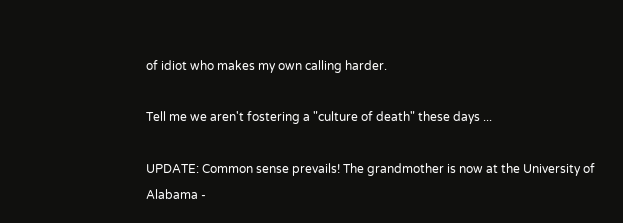of idiot who makes my own calling harder.

Tell me we aren't fostering a "culture of death" these days ...

UPDATE: Common sense prevails! The grandmother is now at the University of Alabama -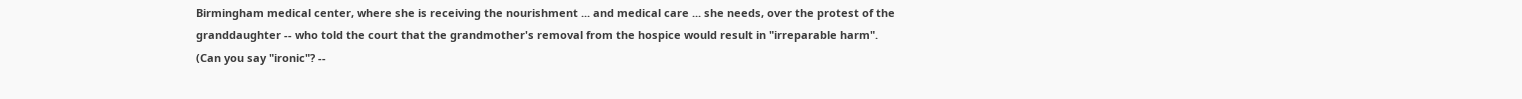Birmingham medical center, where she is receiving the nourishment ... and medical care ... she needs, over the protest of the granddaughter -- who told the court that the grandmother's removal from the hospice would result in "irreparable harm". (Can you say "ironic"? --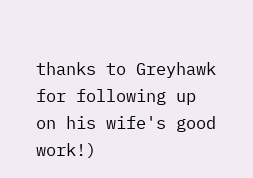thanks to Greyhawk for following up on his wife's good work!)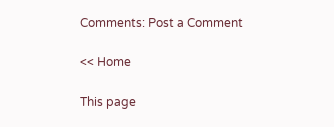Comments: Post a Comment

<< Home

This page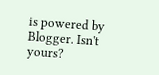is powered by Blogger. Isn't yours?